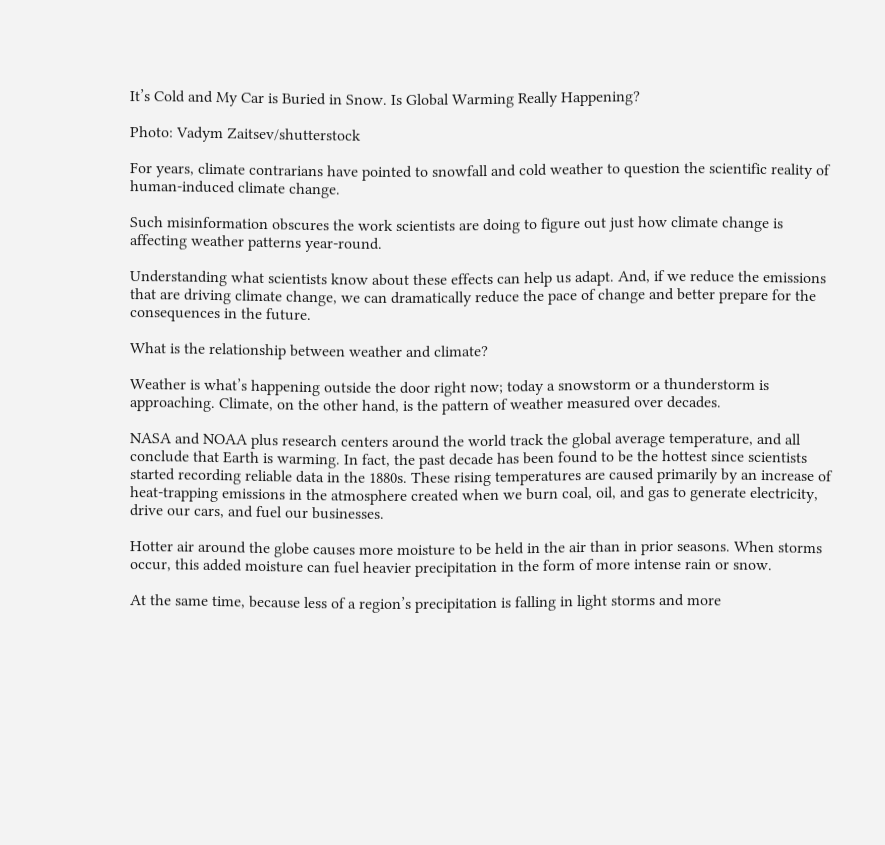It’s Cold and My Car is Buried in Snow. Is Global Warming Really Happening?

Photo: Vadym Zaitsev/shutterstock

For years, climate contrarians have pointed to snowfall and cold weather to question the scientific reality of human-induced climate change.

Such misinformation obscures the work scientists are doing to figure out just how climate change is affecting weather patterns year-round.

Understanding what scientists know about these effects can help us adapt. And, if we reduce the emissions that are driving climate change, we can dramatically reduce the pace of change and better prepare for the consequences in the future.

What is the relationship between weather and climate?

Weather is what’s happening outside the door right now; today a snowstorm or a thunderstorm is approaching. Climate, on the other hand, is the pattern of weather measured over decades.

NASA and NOAA plus research centers around the world track the global average temperature, and all conclude that Earth is warming. In fact, the past decade has been found to be the hottest since scientists started recording reliable data in the 1880s. These rising temperatures are caused primarily by an increase of heat-trapping emissions in the atmosphere created when we burn coal, oil, and gas to generate electricity, drive our cars, and fuel our businesses.

Hotter air around the globe causes more moisture to be held in the air than in prior seasons. When storms occur, this added moisture can fuel heavier precipitation in the form of more intense rain or snow.

At the same time, because less of a region’s precipitation is falling in light storms and more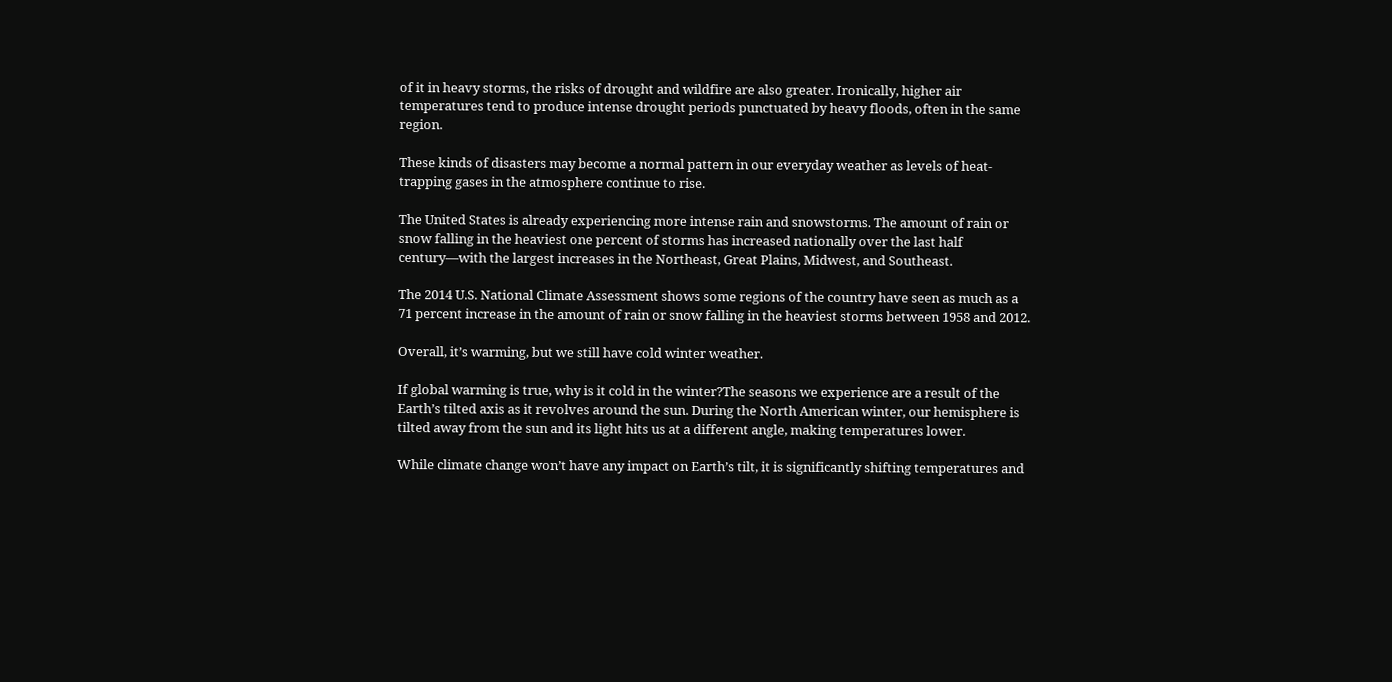of it in heavy storms, the risks of drought and wildfire are also greater. Ironically, higher air temperatures tend to produce intense drought periods punctuated by heavy floods, often in the same region.

These kinds of disasters may become a normal pattern in our everyday weather as levels of heat-trapping gases in the atmosphere continue to rise.

The United States is already experiencing more intense rain and snowstorms. The amount of rain or snow falling in the heaviest one percent of storms has increased nationally over the last half century—with the largest increases in the Northeast, Great Plains, Midwest, and Southeast.

The 2014 U.S. National Climate Assessment shows some regions of the country have seen as much as a 71 percent increase in the amount of rain or snow falling in the heaviest storms between 1958 and 2012.

Overall, it’s warming, but we still have cold winter weather.

If global warming is true, why is it cold in the winter?The seasons we experience are a result of the Earth’s tilted axis as it revolves around the sun. During the North American winter, our hemisphere is tilted away from the sun and its light hits us at a different angle, making temperatures lower.

While climate change won’t have any impact on Earth’s tilt, it is significantly shifting temperatures and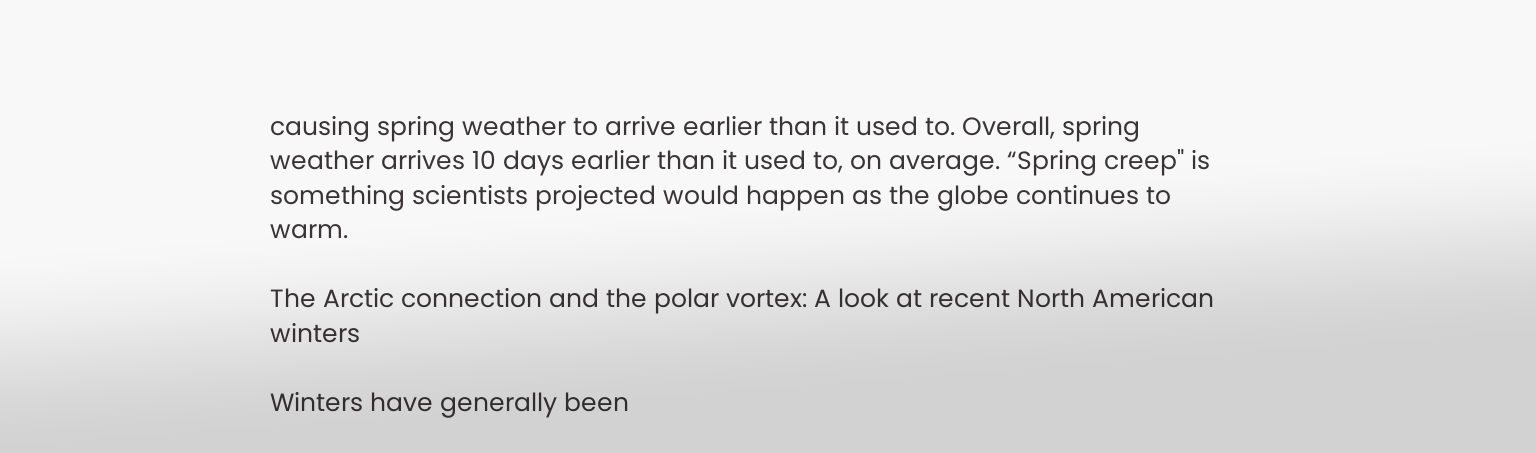causing spring weather to arrive earlier than it used to. Overall, spring weather arrives 10 days earlier than it used to, on average. “Spring creep" is something scientists projected would happen as the globe continues to warm.

The Arctic connection and the polar vortex: A look at recent North American winters

Winters have generally been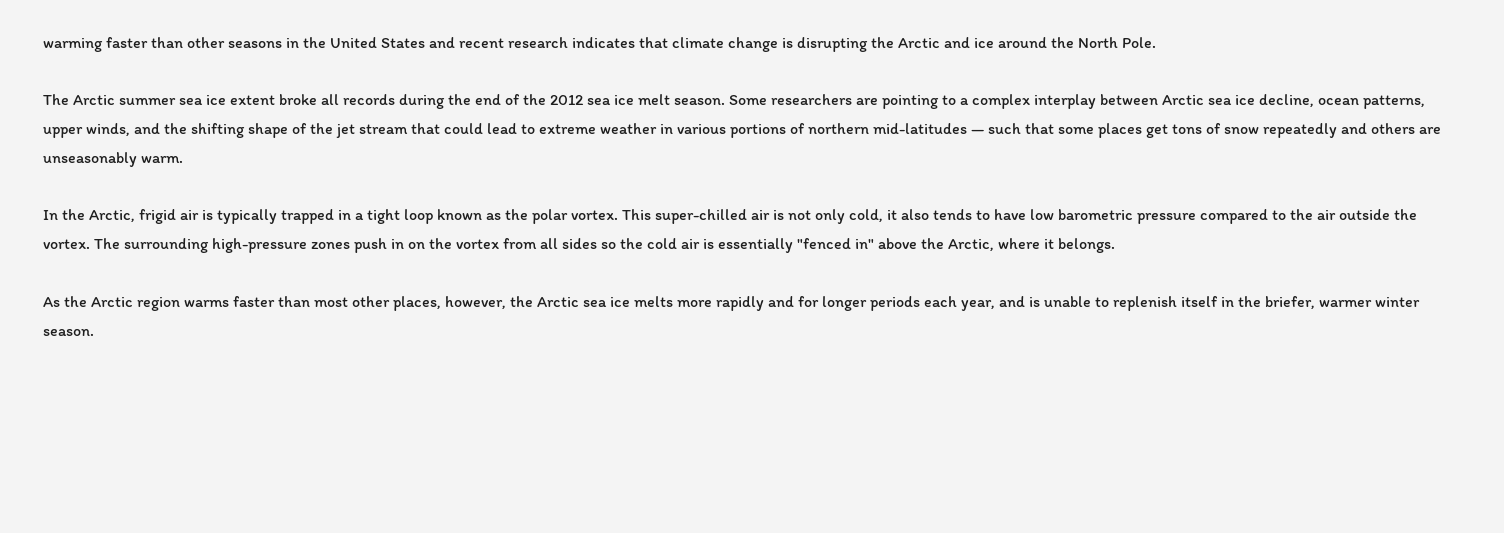warming faster than other seasons in the United States and recent research indicates that climate change is disrupting the Arctic and ice around the North Pole.

The Arctic summer sea ice extent broke all records during the end of the 2012 sea ice melt season. Some researchers are pointing to a complex interplay between Arctic sea ice decline, ocean patterns, upper winds, and the shifting shape of the jet stream that could lead to extreme weather in various portions of northern mid-latitudes — such that some places get tons of snow repeatedly and others are unseasonably warm.

In the Arctic, frigid air is typically trapped in a tight loop known as the polar vortex. This super-chilled air is not only cold, it also tends to have low barometric pressure compared to the air outside the vortex. The surrounding high-pressure zones push in on the vortex from all sides so the cold air is essentially "fenced in" above the Arctic, where it belongs.

As the Arctic region warms faster than most other places, however, the Arctic sea ice melts more rapidly and for longer periods each year, and is unable to replenish itself in the briefer, warmer winter season.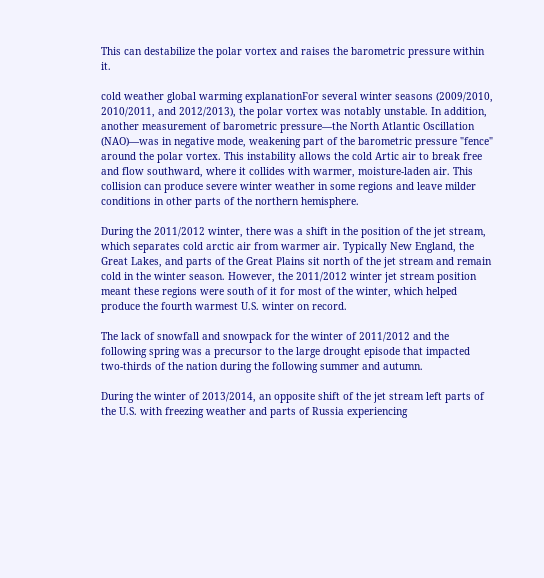This can destabilize the polar vortex and raises the barometric pressure within it.

cold weather global warming explanationFor several winter seasons (2009/2010, 2010/2011, and 2012/2013), the polar vortex was notably unstable. In addition, another measurement of barometric pressure—the North Atlantic Oscillation (NAO)—was in negative mode, weakening part of the barometric pressure "fence" around the polar vortex. This instability allows the cold Artic air to break free and flow southward, where it collides with warmer, moisture-laden air. This collision can produce severe winter weather in some regions and leave milder conditions in other parts of the northern hemisphere.

During the 2011/2012 winter, there was a shift in the position of the jet stream, which separates cold arctic air from warmer air. Typically New England, the Great Lakes, and parts of the Great Plains sit north of the jet stream and remain cold in the winter season. However, the 2011/2012 winter jet stream position meant these regions were south of it for most of the winter, which helped produce the fourth warmest U.S. winter on record.

The lack of snowfall and snowpack for the winter of 2011/2012 and the following spring was a precursor to the large drought episode that impacted two-thirds of the nation during the following summer and autumn.

During the winter of 2013/2014, an opposite shift of the jet stream left parts of the U.S. with freezing weather and parts of Russia experiencing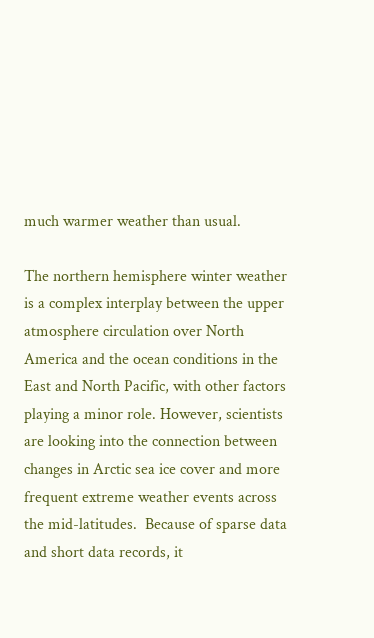much warmer weather than usual.

The northern hemisphere winter weather is a complex interplay between the upper atmosphere circulation over North America and the ocean conditions in the East and North Pacific, with other factors playing a minor role. However, scientists are looking into the connection between changes in Arctic sea ice cover and more frequent extreme weather events across the mid-latitudes.  Because of sparse data and short data records, it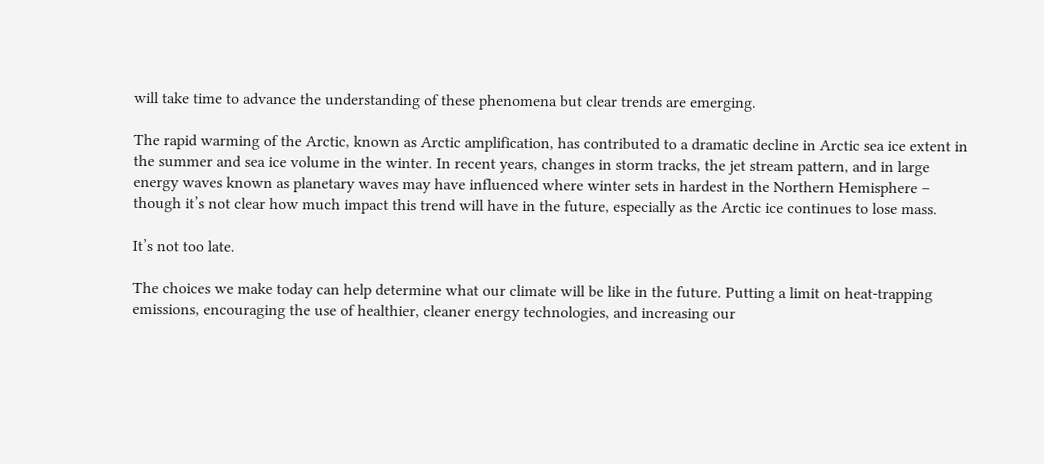will take time to advance the understanding of these phenomena but clear trends are emerging.

The rapid warming of the Arctic, known as Arctic amplification, has contributed to a dramatic decline in Arctic sea ice extent in the summer and sea ice volume in the winter. In recent years, changes in storm tracks, the jet stream pattern, and in large energy waves known as planetary waves may have influenced where winter sets in hardest in the Northern Hemisphere – though it’s not clear how much impact this trend will have in the future, especially as the Arctic ice continues to lose mass.

It’s not too late.

The choices we make today can help determine what our climate will be like in the future. Putting a limit on heat-trapping emissions, encouraging the use of healthier, cleaner energy technologies, and increasing our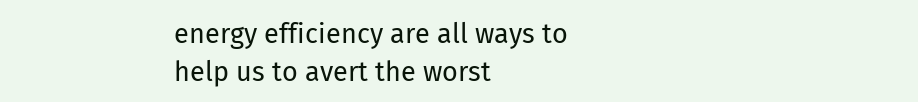energy efficiency are all ways to help us to avert the worst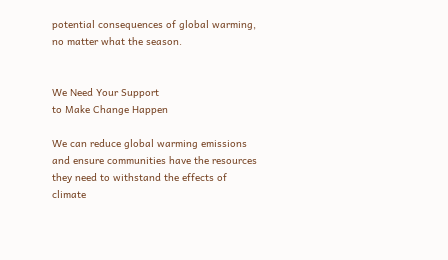potential consequences of global warming, no matter what the season.


We Need Your Support
to Make Change Happen

We can reduce global warming emissions and ensure communities have the resources they need to withstand the effects of climate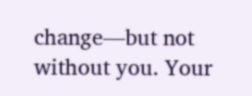change—but not without you. Your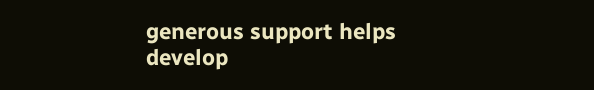generous support helps develop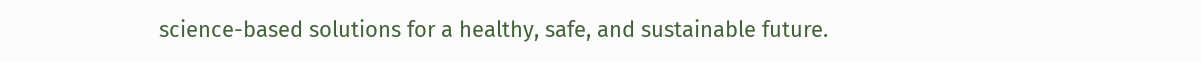science-based solutions for a healthy, safe, and sustainable future.